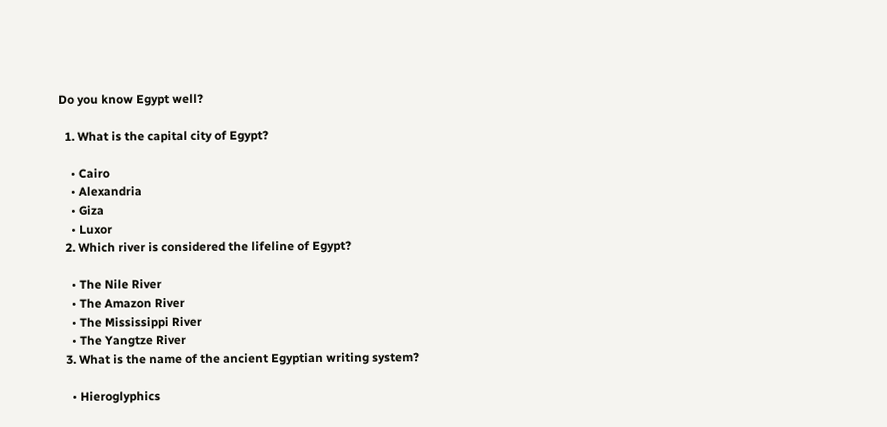Do you know Egypt well?

  1. What is the capital city of Egypt?

    • Cairo
    • Alexandria
    • Giza
    • Luxor
  2. Which river is considered the lifeline of Egypt?

    • The Nile River
    • The Amazon River
    • The Mississippi River
    • The Yangtze River
  3. What is the name of the ancient Egyptian writing system?

    • Hieroglyphics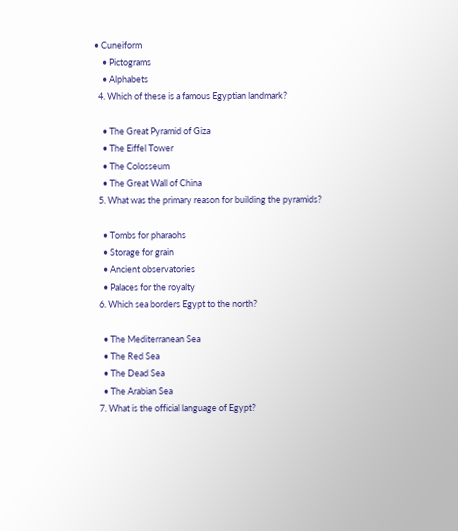• Cuneiform
    • Pictograms
    • Alphabets
  4. Which of these is a famous Egyptian landmark?

    • The Great Pyramid of Giza
    • The Eiffel Tower
    • The Colosseum
    • The Great Wall of China
  5. What was the primary reason for building the pyramids?

    • Tombs for pharaohs
    • Storage for grain
    • Ancient observatories
    • Palaces for the royalty
  6. Which sea borders Egypt to the north?

    • The Mediterranean Sea
    • The Red Sea
    • The Dead Sea
    • The Arabian Sea
  7. What is the official language of Egypt?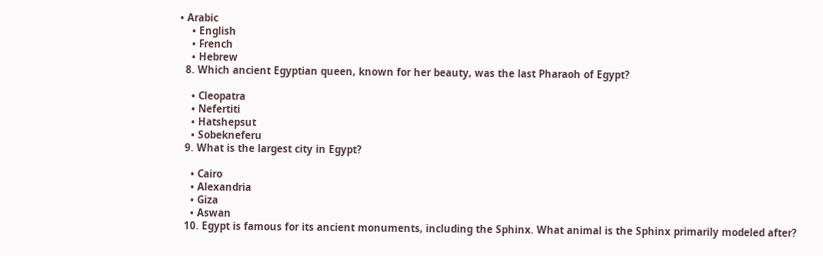• Arabic
    • English
    • French
    • Hebrew
  8. Which ancient Egyptian queen, known for her beauty, was the last Pharaoh of Egypt?

    • Cleopatra
    • Nefertiti
    • Hatshepsut
    • Sobekneferu
  9. What is the largest city in Egypt?

    • Cairo
    • Alexandria
    • Giza
    • Aswan
  10. Egypt is famous for its ancient monuments, including the Sphinx. What animal is the Sphinx primarily modeled after?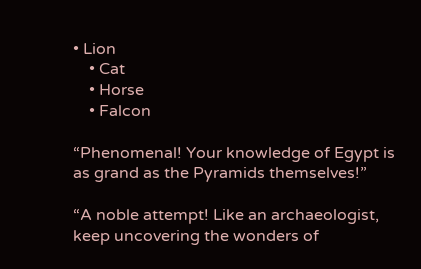• Lion
    • Cat
    • Horse
    • Falcon

“Phenomenal! Your knowledge of Egypt is as grand as the Pyramids themselves!”

“A noble attempt! Like an archaeologist, keep uncovering the wonders of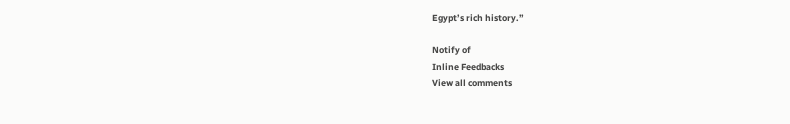Egypt’s rich history.”

Notify of
Inline Feedbacks
View all comments